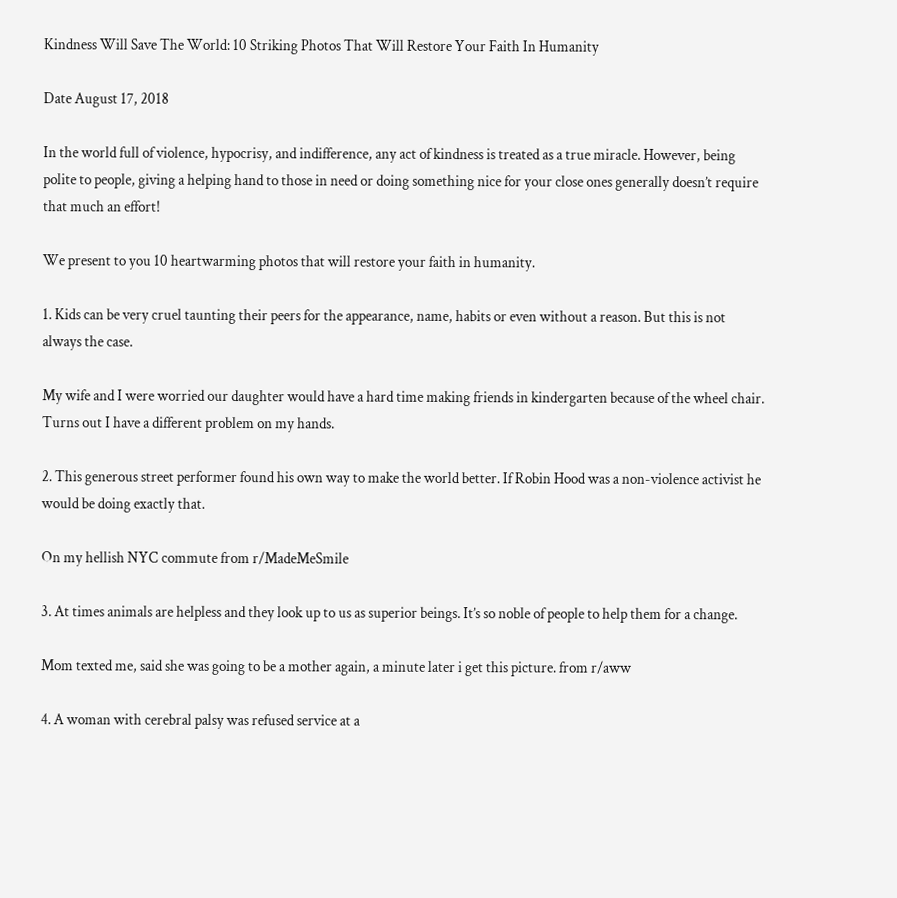Kindness Will Save The World: 10 Striking Photos That Will Restore Your Faith In Humanity

Date August 17, 2018

In the world full of violence, hypocrisy, and indifference, any act of kindness is treated as a true miracle. However, being polite to people, giving a helping hand to those in need or doing something nice for your close ones generally doesn’t require that much an effort!

We present to you 10 heartwarming photos that will restore your faith in humanity.

1. Kids can be very cruel taunting their peers for the appearance, name, habits or even without a reason. But this is not always the case.

My wife and I were worried our daughter would have a hard time making friends in kindergarten because of the wheel chair. Turns out I have a different problem on my hands.

2. This generous street performer found his own way to make the world better. If Robin Hood was a non-violence activist he would be doing exactly that.

On my hellish NYC commute from r/MadeMeSmile

3. At times animals are helpless and they look up to us as superior beings. It’s so noble of people to help them for a change.

Mom texted me, said she was going to be a mother again, a minute later i get this picture. from r/aww

4. A woman with cerebral palsy was refused service at a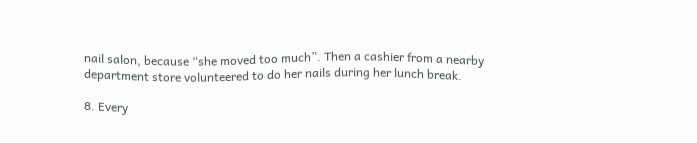nail salon, because “she moved too much”. Then a cashier from a nearby department store volunteered to do her nails during her lunch break.

8. Every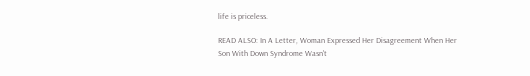life is priceless.

READ ALSO: In A Letter, Woman Expressed Her Disagreement When Her Son With Down Syndrome Wasn't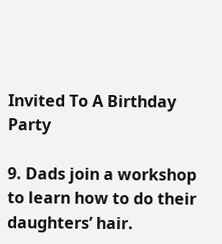Invited To A Birthday Party

9. Dads join a workshop to learn how to do their daughters’ hair.